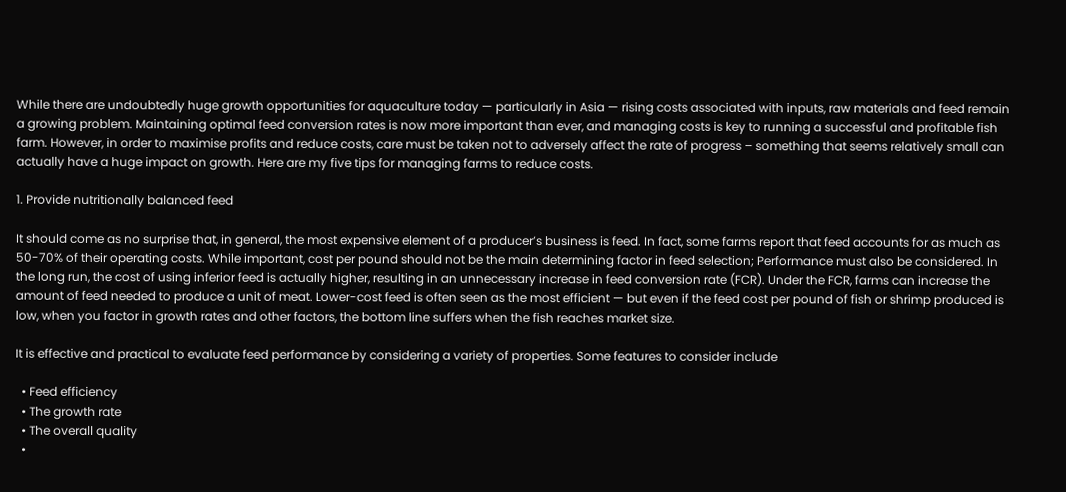While there are undoubtedly huge growth opportunities for aquaculture today — particularly in Asia — rising costs associated with inputs, raw materials and feed remain a growing problem. Maintaining optimal feed conversion rates is now more important than ever, and managing costs is key to running a successful and profitable fish farm. However, in order to maximise profits and reduce costs, care must be taken not to adversely affect the rate of progress – something that seems relatively small can actually have a huge impact on growth. Here are my five tips for managing farms to reduce costs.

1. Provide nutritionally balanced feed

It should come as no surprise that, in general, the most expensive element of a producer’s business is feed. In fact, some farms report that feed accounts for as much as 50-70% of their operating costs. While important, cost per pound should not be the main determining factor in feed selection; Performance must also be considered. In the long run, the cost of using inferior feed is actually higher, resulting in an unnecessary increase in feed conversion rate (FCR). Under the FCR, farms can increase the amount of feed needed to produce a unit of meat. Lower-cost feed is often seen as the most efficient — but even if the feed cost per pound of fish or shrimp produced is low, when you factor in growth rates and other factors, the bottom line suffers when the fish reaches market size.

It is effective and practical to evaluate feed performance by considering a variety of properties. Some features to consider include

  • Feed efficiency
  • The growth rate
  • The overall quality
  •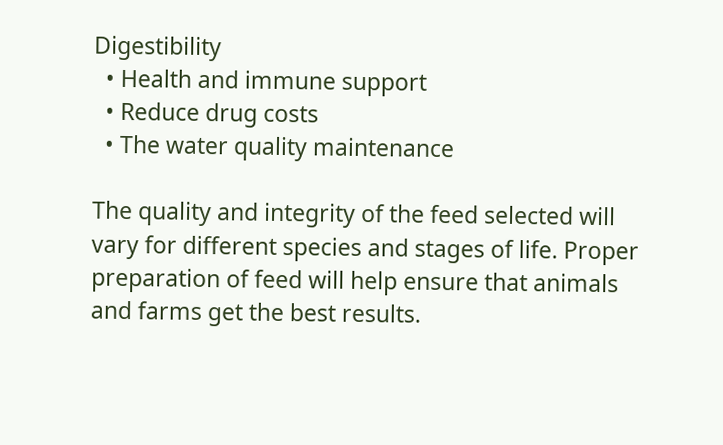Digestibility
  • Health and immune support
  • Reduce drug costs
  • The water quality maintenance

The quality and integrity of the feed selected will vary for different species and stages of life. Proper preparation of feed will help ensure that animals and farms get the best results.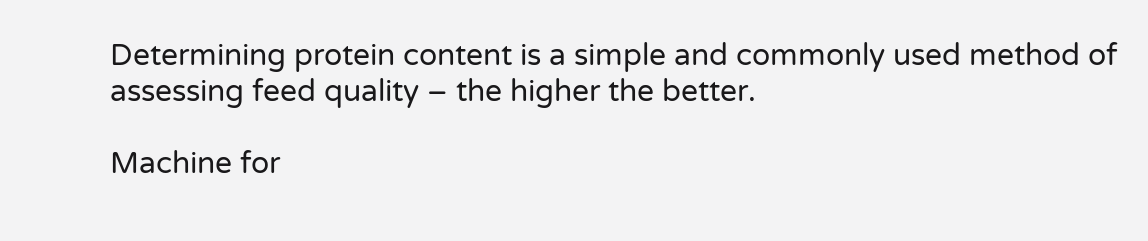Determining protein content is a simple and commonly used method of assessing feed quality – the higher the better.

Machine for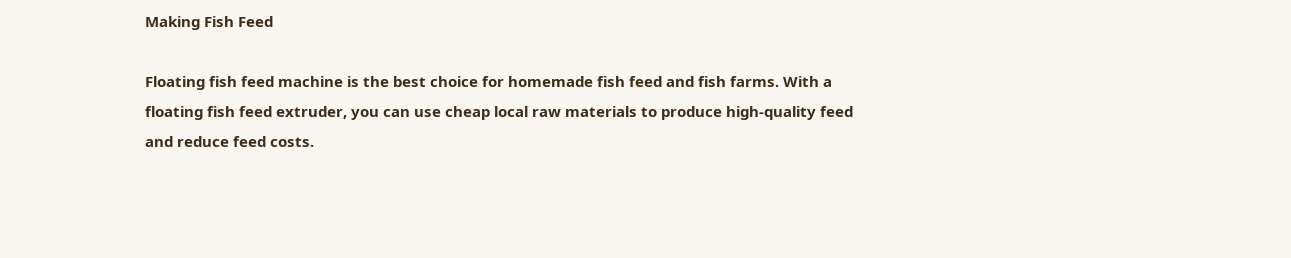Making Fish Feed

Floating fish feed machine is the best choice for homemade fish feed and fish farms. With a floating fish feed extruder, you can use cheap local raw materials to produce high-quality feed and reduce feed costs.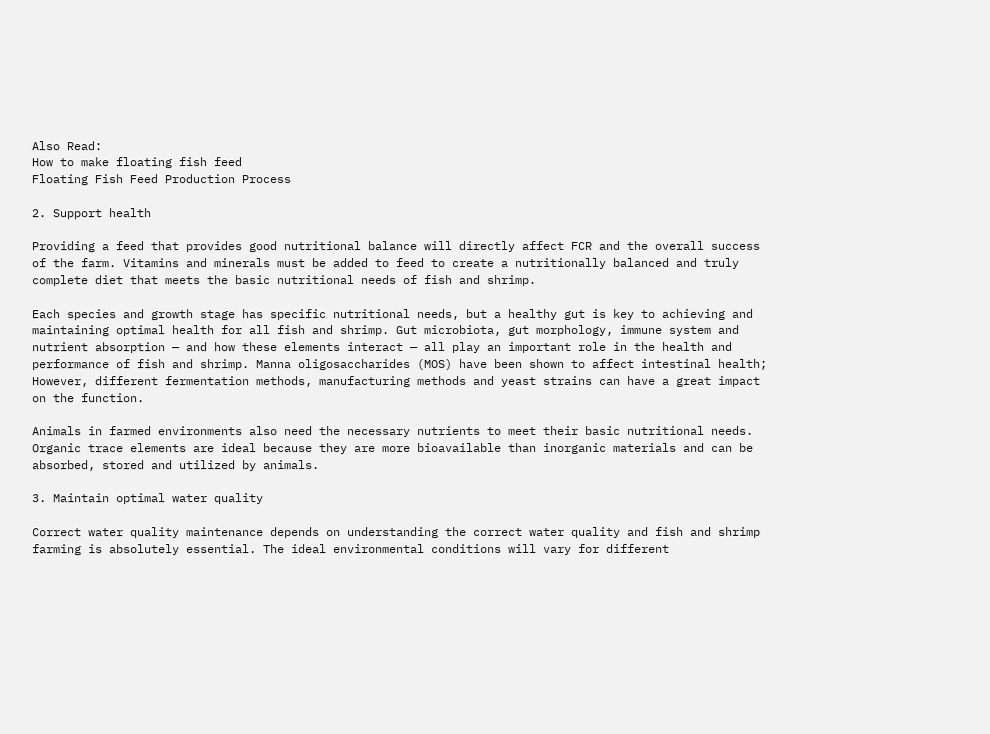Also Read:
How to make floating fish feed
Floating Fish Feed Production Process

2. Support health

Providing a feed that provides good nutritional balance will directly affect FCR and the overall success of the farm. Vitamins and minerals must be added to feed to create a nutritionally balanced and truly complete diet that meets the basic nutritional needs of fish and shrimp.

Each species and growth stage has specific nutritional needs, but a healthy gut is key to achieving and maintaining optimal health for all fish and shrimp. Gut microbiota, gut morphology, immune system and nutrient absorption — and how these elements interact — all play an important role in the health and performance of fish and shrimp. Manna oligosaccharides (MOS) have been shown to affect intestinal health; However, different fermentation methods, manufacturing methods and yeast strains can have a great impact on the function.

Animals in farmed environments also need the necessary nutrients to meet their basic nutritional needs. Organic trace elements are ideal because they are more bioavailable than inorganic materials and can be absorbed, stored and utilized by animals.

3. Maintain optimal water quality

Correct water quality maintenance depends on understanding the correct water quality and fish and shrimp farming is absolutely essential. The ideal environmental conditions will vary for different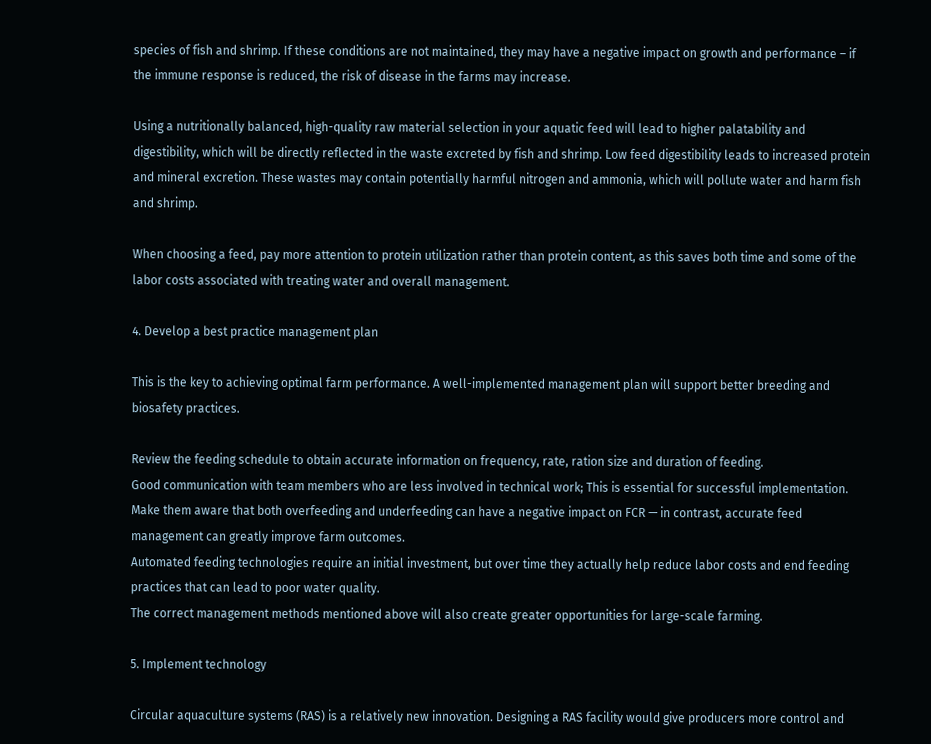species of fish and shrimp. If these conditions are not maintained, they may have a negative impact on growth and performance – if the immune response is reduced, the risk of disease in the farms may increase.

Using a nutritionally balanced, high-quality raw material selection in your aquatic feed will lead to higher palatability and digestibility, which will be directly reflected in the waste excreted by fish and shrimp. Low feed digestibility leads to increased protein and mineral excretion. These wastes may contain potentially harmful nitrogen and ammonia, which will pollute water and harm fish and shrimp.

When choosing a feed, pay more attention to protein utilization rather than protein content, as this saves both time and some of the labor costs associated with treating water and overall management.

4. Develop a best practice management plan

This is the key to achieving optimal farm performance. A well-implemented management plan will support better breeding and biosafety practices.

Review the feeding schedule to obtain accurate information on frequency, rate, ration size and duration of feeding.
Good communication with team members who are less involved in technical work; This is essential for successful implementation. Make them aware that both overfeeding and underfeeding can have a negative impact on FCR — in contrast, accurate feed management can greatly improve farm outcomes.
Automated feeding technologies require an initial investment, but over time they actually help reduce labor costs and end feeding practices that can lead to poor water quality.
The correct management methods mentioned above will also create greater opportunities for large-scale farming.

5. Implement technology

Circular aquaculture systems (RAS) is a relatively new innovation. Designing a RAS facility would give producers more control and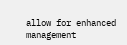allow for enhanced management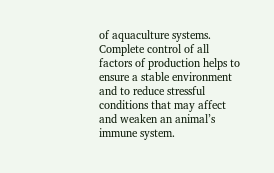of aquaculture systems. Complete control of all factors of production helps to ensure a stable environment and to reduce stressful conditions that may affect and weaken an animal’s immune system.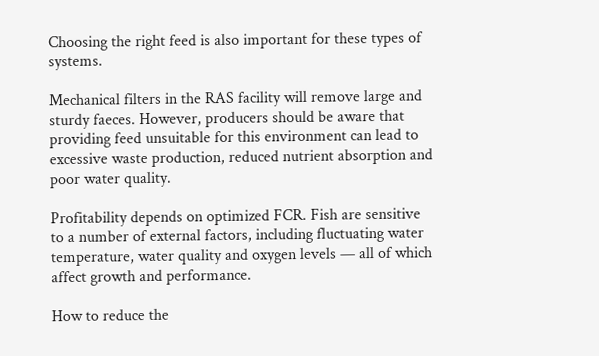Choosing the right feed is also important for these types of systems.

Mechanical filters in the RAS facility will remove large and sturdy faeces. However, producers should be aware that providing feed unsuitable for this environment can lead to excessive waste production, reduced nutrient absorption and poor water quality.

Profitability depends on optimized FCR. Fish are sensitive to a number of external factors, including fluctuating water temperature, water quality and oxygen levels — all of which affect growth and performance.

How to reduce the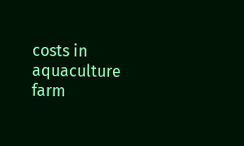costs in aquaculture farm